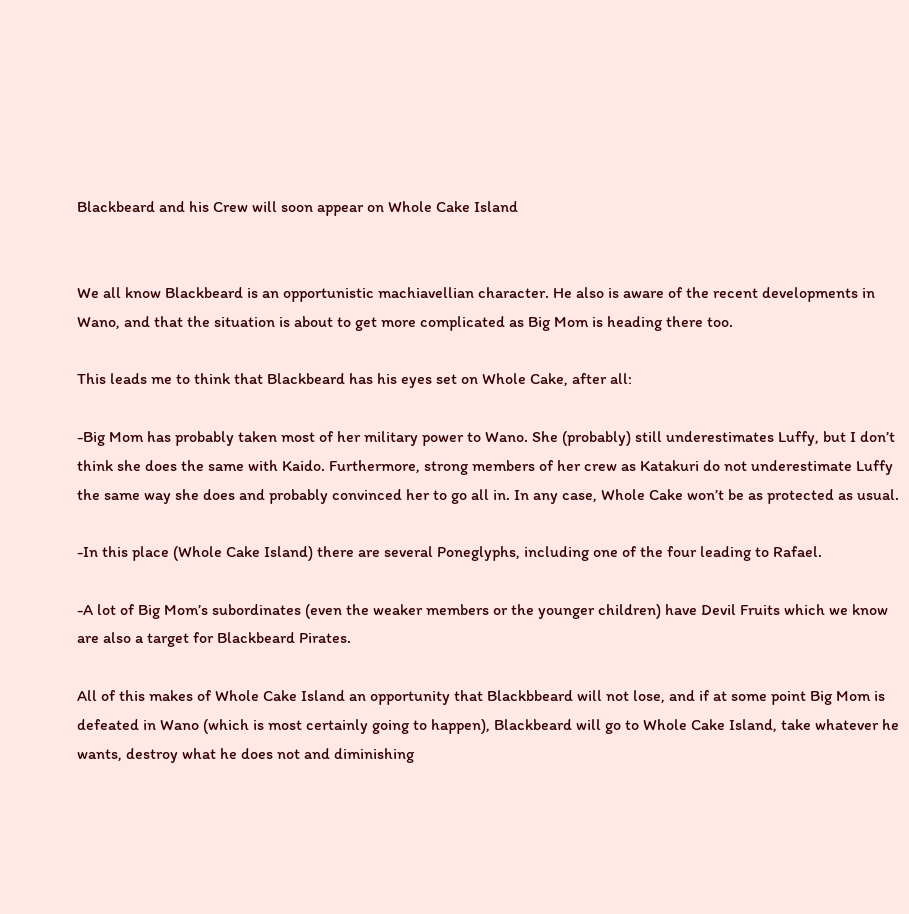Blackbeard and his Crew will soon appear on Whole Cake Island


We all know Blackbeard is an opportunistic machiavellian character. He also is aware of the recent developments in Wano, and that the situation is about to get more complicated as Big Mom is heading there too.

This leads me to think that Blackbeard has his eyes set on Whole Cake, after all:

-Big Mom has probably taken most of her military power to Wano. She (probably) still underestimates Luffy, but I don’t think she does the same with Kaido. Furthermore, strong members of her crew as Katakuri do not underestimate Luffy the same way she does and probably convinced her to go all in. In any case, Whole Cake won’t be as protected as usual.

-In this place (Whole Cake Island) there are several Poneglyphs, including one of the four leading to Rafael.

-A lot of Big Mom’s subordinates (even the weaker members or the younger children) have Devil Fruits which we know are also a target for Blackbeard Pirates.

All of this makes of Whole Cake Island an opportunity that Blackbbeard will not lose, and if at some point Big Mom is defeated in Wano (which is most certainly going to happen), Blackbeard will go to Whole Cake Island, take whatever he wants, destroy what he does not and diminishing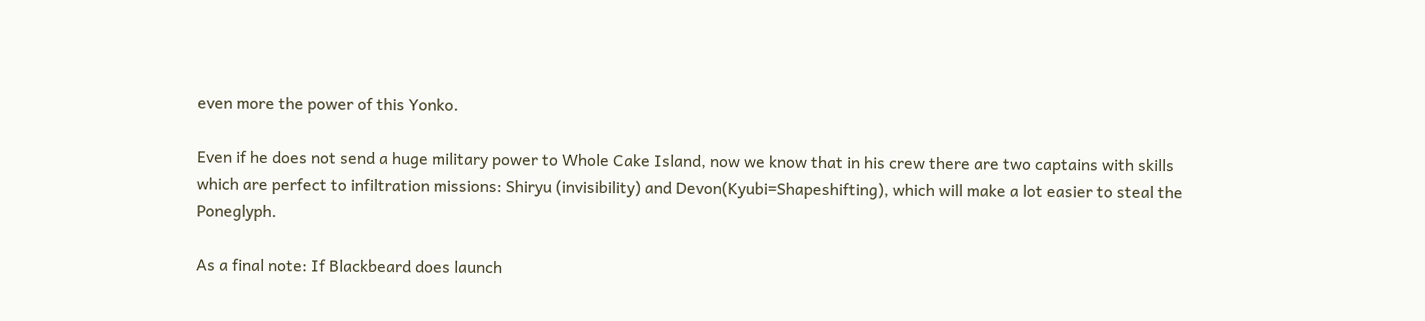even more the power of this Yonko.

Even if he does not send a huge military power to Whole Cake Island, now we know that in his crew there are two captains with skills which are perfect to infiltration missions: Shiryu (invisibility) and Devon(Kyubi=Shapeshifting), which will make a lot easier to steal the Poneglyph.

As a final note: If Blackbeard does launch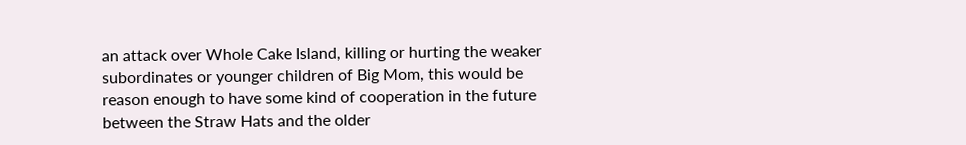an attack over Whole Cake Island, killing or hurting the weaker subordinates or younger children of Big Mom, this would be reason enough to have some kind of cooperation in the future between the Straw Hats and the older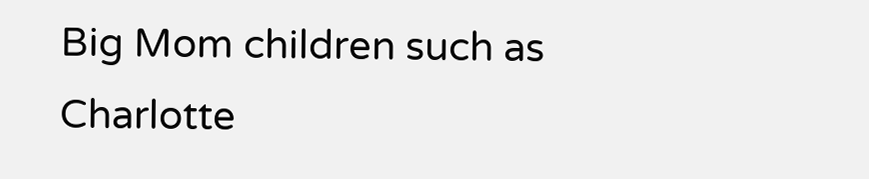Big Mom children such as Charlotte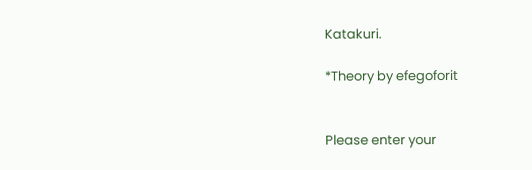Katakuri.

*Theory by efegoforit


Please enter your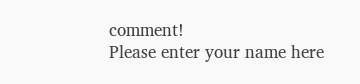comment!
Please enter your name here